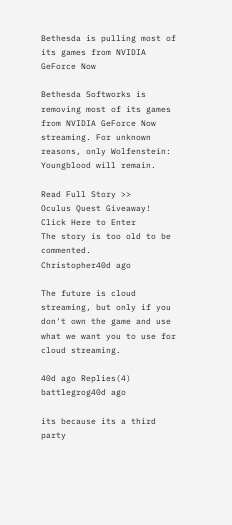Bethesda is pulling most of its games from NVIDIA GeForce Now

Bethesda Softworks is removing most of its games from NVIDIA GeForce Now streaming. For unknown reasons, only Wolfenstein: Youngblood will remain.

Read Full Story >>
Oculus Quest Giveaway! Click Here to Enter
The story is too old to be commented.
Christopher40d ago

The future is cloud streaming, but only if you don't own the game and use what we want you to use for cloud streaming.

40d ago Replies(4)
battlegrog40d ago

its because its a third party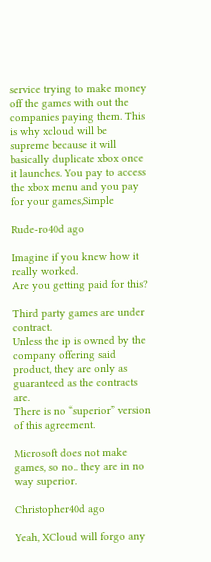service trying to make money off the games with out the companies paying them. This is why xcloud will be supreme because it will basically duplicate xbox once it launches. You pay to access the xbox menu and you pay for your games,Simple

Rude-ro40d ago

Imagine if you knew how it really worked.
Are you getting paid for this?

Third party games are under contract.
Unless the ip is owned by the company offering said product, they are only as guaranteed as the contracts are.
There is no “superior” version of this agreement.

Microsoft does not make games, so no.. they are in no way superior.

Christopher40d ago

Yeah, XCloud will forgo any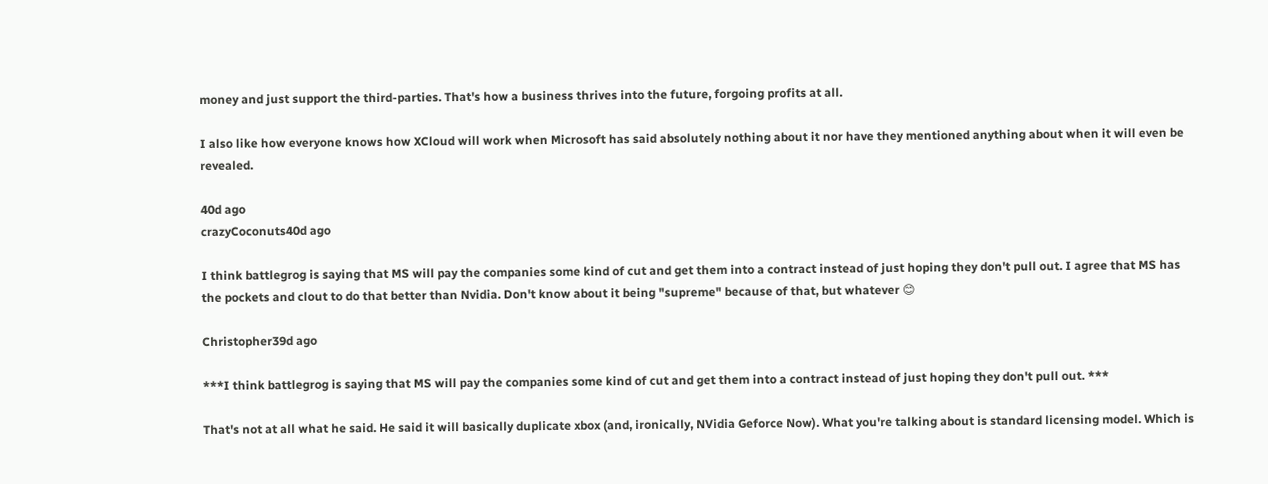money and just support the third-parties. That's how a business thrives into the future, forgoing profits at all.

I also like how everyone knows how XCloud will work when Microsoft has said absolutely nothing about it nor have they mentioned anything about when it will even be revealed.

40d ago
crazyCoconuts40d ago

I think battlegrog is saying that MS will pay the companies some kind of cut and get them into a contract instead of just hoping they don't pull out. I agree that MS has the pockets and clout to do that better than Nvidia. Don't know about it being "supreme" because of that, but whatever 😊

Christopher39d ago

***I think battlegrog is saying that MS will pay the companies some kind of cut and get them into a contract instead of just hoping they don't pull out. ***

That's not at all what he said. He said it will basically duplicate xbox (and, ironically, NVidia Geforce Now). What you're talking about is standard licensing model. Which is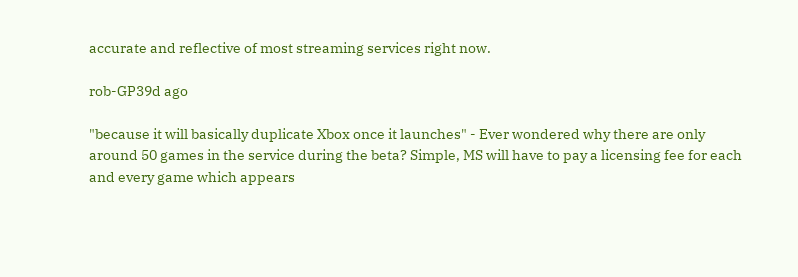accurate and reflective of most streaming services right now.

rob-GP39d ago

"because it will basically duplicate Xbox once it launches" - Ever wondered why there are only around 50 games in the service during the beta? Simple, MS will have to pay a licensing fee for each and every game which appears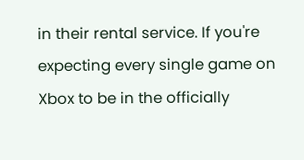in their rental service. If you're expecting every single game on Xbox to be in the officially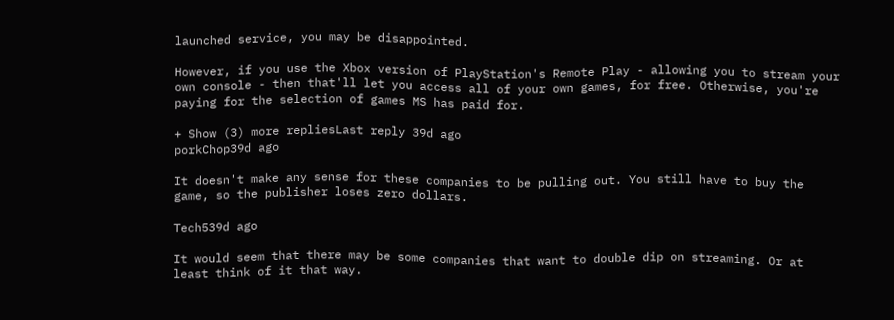launched service, you may be disappointed.

However, if you use the Xbox version of PlayStation's Remote Play - allowing you to stream your own console - then that'll let you access all of your own games, for free. Otherwise, you're paying for the selection of games MS has paid for.

+ Show (3) more repliesLast reply 39d ago
porkChop39d ago

It doesn't make any sense for these companies to be pulling out. You still have to buy the game, so the publisher loses zero dollars.

Tech539d ago

It would seem that there may be some companies that want to double dip on streaming. Or at least think of it that way.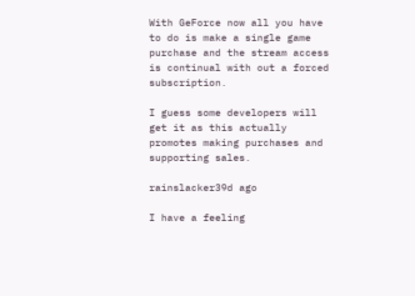With GeForce now all you have to do is make a single game purchase and the stream access is continual with out a forced subscription.

I guess some developers will get it as this actually promotes making purchases and supporting sales.

rainslacker39d ago

I have a feeling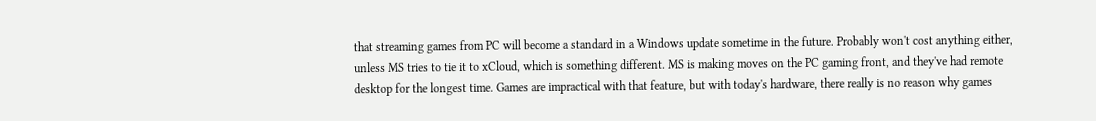that streaming games from PC will become a standard in a Windows update sometime in the future. Probably won't cost anything either, unless MS tries to tie it to xCloud, which is something different. MS is making moves on the PC gaming front, and they've had remote desktop for the longest time. Games are impractical with that feature, but with today's hardware, there really is no reason why games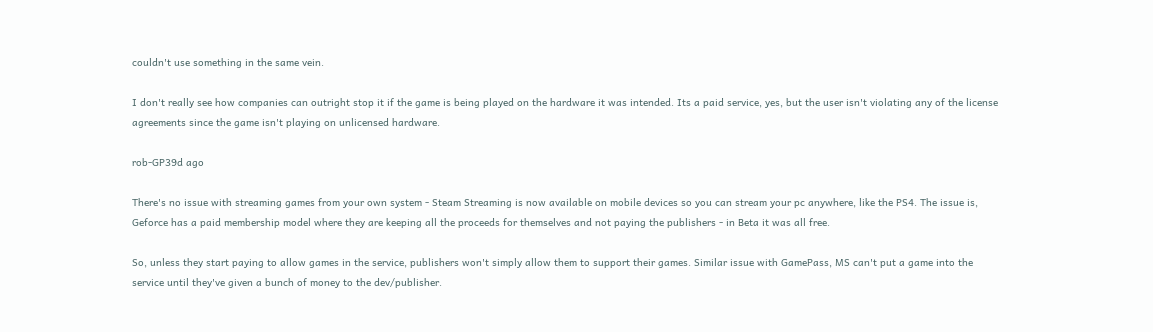couldn't use something in the same vein.

I don't really see how companies can outright stop it if the game is being played on the hardware it was intended. Its a paid service, yes, but the user isn't violating any of the license agreements since the game isn't playing on unlicensed hardware.

rob-GP39d ago

There's no issue with streaming games from your own system - Steam Streaming is now available on mobile devices so you can stream your pc anywhere, like the PS4. The issue is, Geforce has a paid membership model where they are keeping all the proceeds for themselves and not paying the publishers - in Beta it was all free.

So, unless they start paying to allow games in the service, publishers won't simply allow them to support their games. Similar issue with GamePass, MS can't put a game into the service until they've given a bunch of money to the dev/publisher.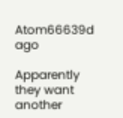Atom66639d ago

Apparently they want another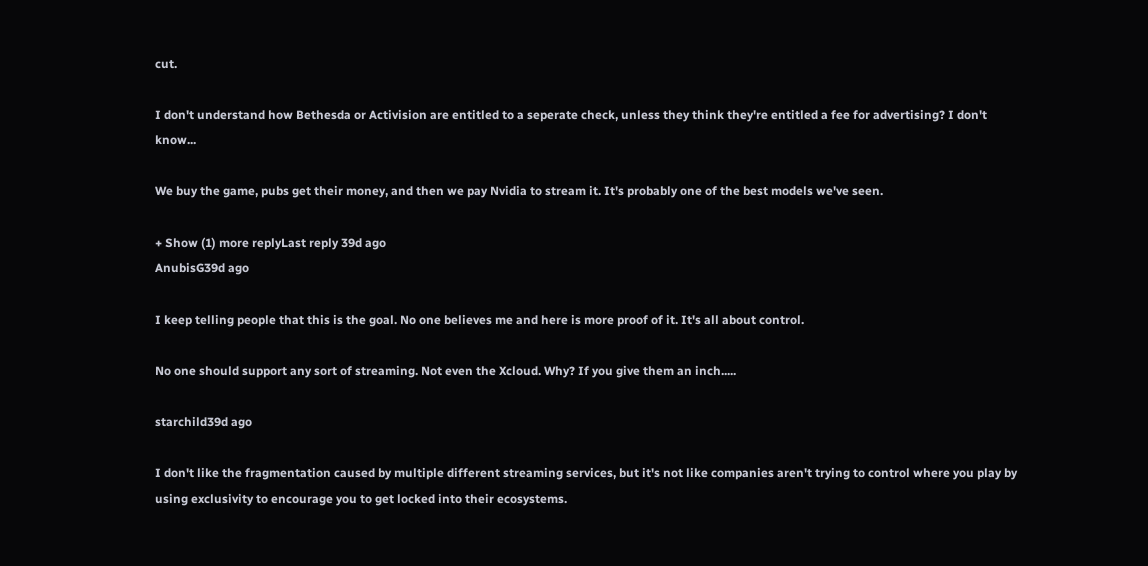cut.

I don't understand how Bethesda or Activision are entitled to a seperate check, unless they think they're entitled a fee for advertising? I don't know...

We buy the game, pubs get their money, and then we pay Nvidia to stream it. It's probably one of the best models we've seen.

+ Show (1) more replyLast reply 39d ago
AnubisG39d ago

I keep telling people that this is the goal. No one believes me and here is more proof of it. It's all about control.

No one should support any sort of streaming. Not even the Xcloud. Why? If you give them an inch.....

starchild39d ago

I don't like the fragmentation caused by multiple different streaming services, but it's not like companies aren't trying to control where you play by using exclusivity to encourage you to get locked into their ecosystems.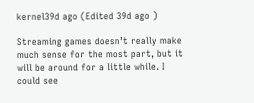kernel39d ago (Edited 39d ago )

Streaming games doesn’t really make much sense for the most part, but it will be around for a little while. I could see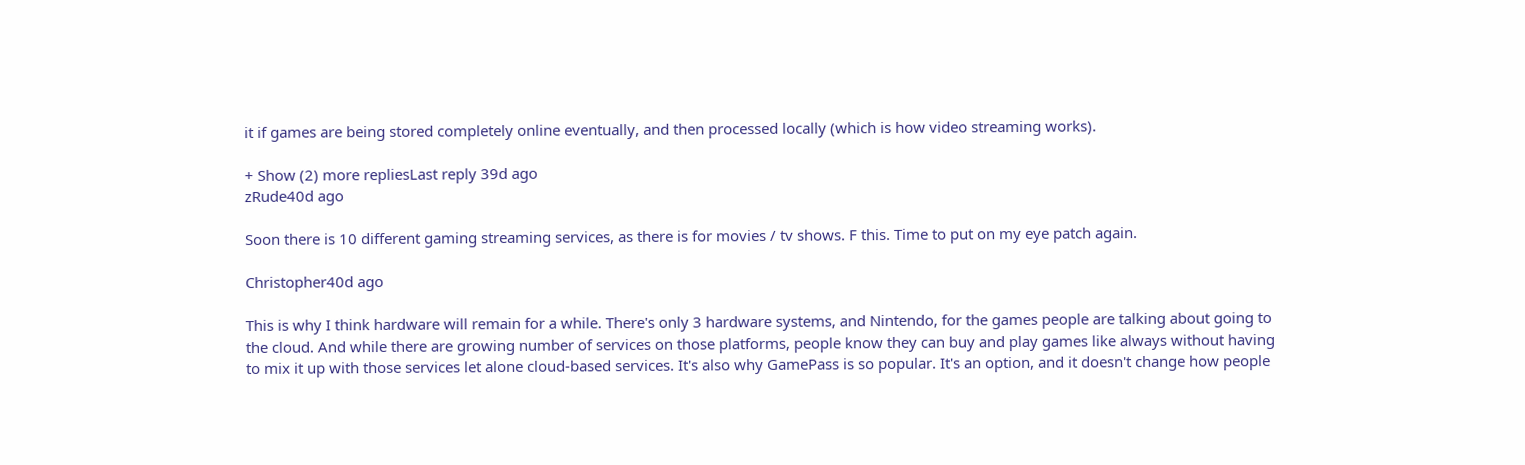it if games are being stored completely online eventually, and then processed locally (which is how video streaming works).

+ Show (2) more repliesLast reply 39d ago
zRude40d ago

Soon there is 10 different gaming streaming services, as there is for movies / tv shows. F this. Time to put on my eye patch again.

Christopher40d ago

This is why I think hardware will remain for a while. There's only 3 hardware systems, and Nintendo, for the games people are talking about going to the cloud. And while there are growing number of services on those platforms, people know they can buy and play games like always without having to mix it up with those services let alone cloud-based services. It's also why GamePass is so popular. It's an option, and it doesn't change how people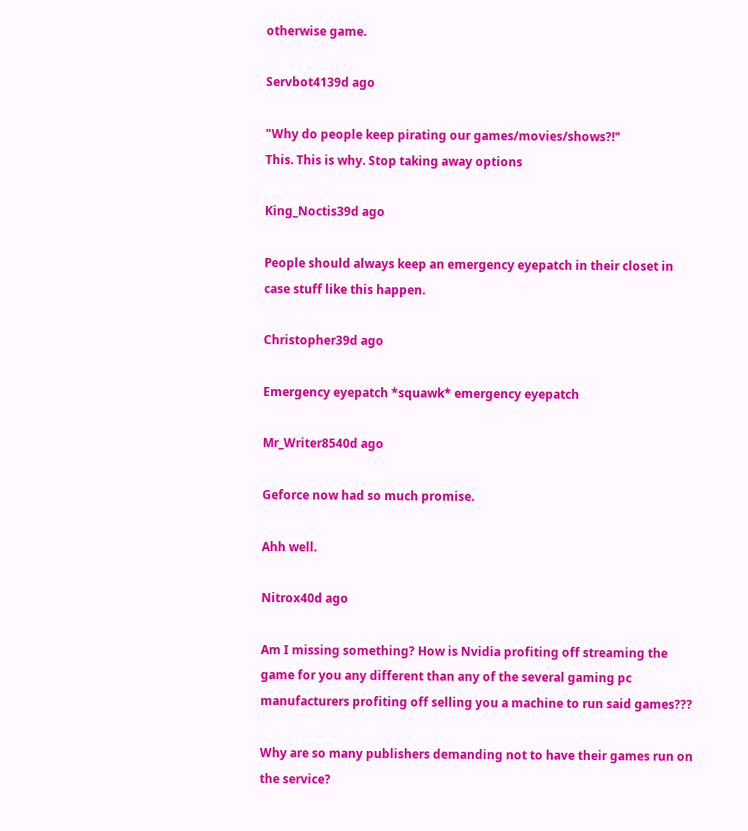otherwise game.

Servbot4139d ago

"Why do people keep pirating our games/movies/shows?!"
This. This is why. Stop taking away options

King_Noctis39d ago

People should always keep an emergency eyepatch in their closet in case stuff like this happen.

Christopher39d ago

Emergency eyepatch *squawk* emergency eyepatch

Mr_Writer8540d ago

Geforce now had so much promise.

Ahh well.

Nitrox40d ago

Am I missing something? How is Nvidia profiting off streaming the game for you any different than any of the several gaming pc manufacturers profiting off selling you a machine to run said games???

Why are so many publishers demanding not to have their games run on the service?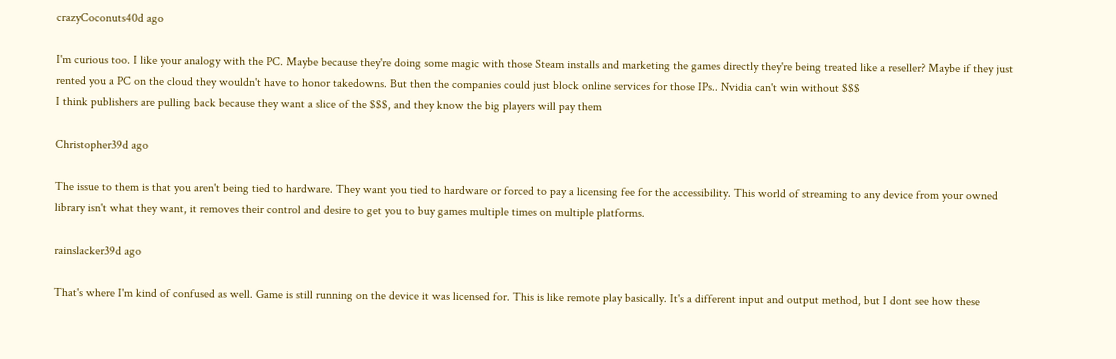crazyCoconuts40d ago

I'm curious too. I like your analogy with the PC. Maybe because they're doing some magic with those Steam installs and marketing the games directly they're being treated like a reseller? Maybe if they just rented you a PC on the cloud they wouldn't have to honor takedowns. But then the companies could just block online services for those IPs.. Nvidia can't win without $$$
I think publishers are pulling back because they want a slice of the $$$, and they know the big players will pay them

Christopher39d ago

The issue to them is that you aren't being tied to hardware. They want you tied to hardware or forced to pay a licensing fee for the accessibility. This world of streaming to any device from your owned library isn't what they want, it removes their control and desire to get you to buy games multiple times on multiple platforms.

rainslacker39d ago

That's where I'm kind of confused as well. Game is still running on the device it was licensed for. This is like remote play basically. It's a different input and output method, but I dont see how these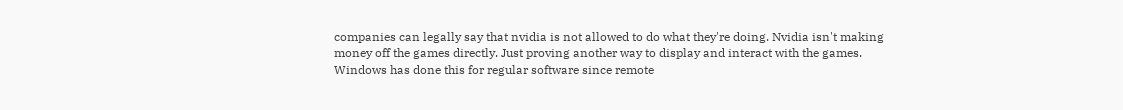companies can legally say that nvidia is not allowed to do what they're doing. Nvidia isn't making money off the games directly. Just proving another way to display and interact with the games. Windows has done this for regular software since remote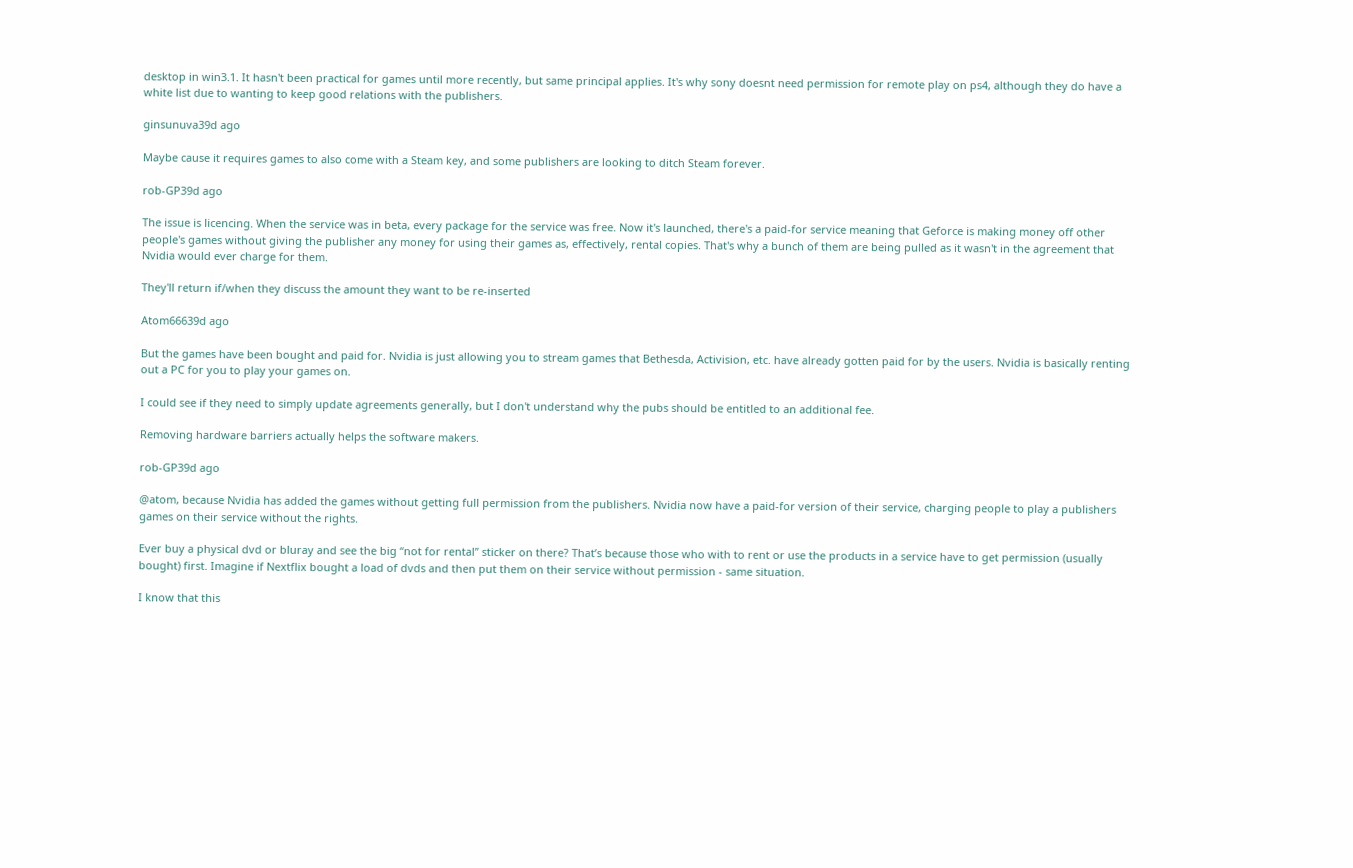desktop in win3.1. It hasn't been practical for games until more recently, but same principal applies. It's why sony doesnt need permission for remote play on ps4, although they do have a white list due to wanting to keep good relations with the publishers.

ginsunuva39d ago

Maybe cause it requires games to also come with a Steam key, and some publishers are looking to ditch Steam forever.

rob-GP39d ago

The issue is licencing. When the service was in beta, every package for the service was free. Now it's launched, there's a paid-for service meaning that Geforce is making money off other people's games without giving the publisher any money for using their games as, effectively, rental copies. That's why a bunch of them are being pulled as it wasn't in the agreement that Nvidia would ever charge for them.

They'll return if/when they discuss the amount they want to be re-inserted

Atom66639d ago

But the games have been bought and paid for. Nvidia is just allowing you to stream games that Bethesda, Activision, etc. have already gotten paid for by the users. Nvidia is basically renting out a PC for you to play your games on.

I could see if they need to simply update agreements generally, but I don't understand why the pubs should be entitled to an additional fee.

Removing hardware barriers actually helps the software makers.

rob-GP39d ago

@atom, because Nvidia has added the games without getting full permission from the publishers. Nvidia now have a paid-for version of their service, charging people to play a publishers games on their service without the rights.

Ever buy a physical dvd or bluray and see the big “not for rental” sticker on there? That’s because those who with to rent or use the products in a service have to get permission (usually bought) first. Imagine if Nextflix bought a load of dvds and then put them on their service without permission - same situation.

I know that this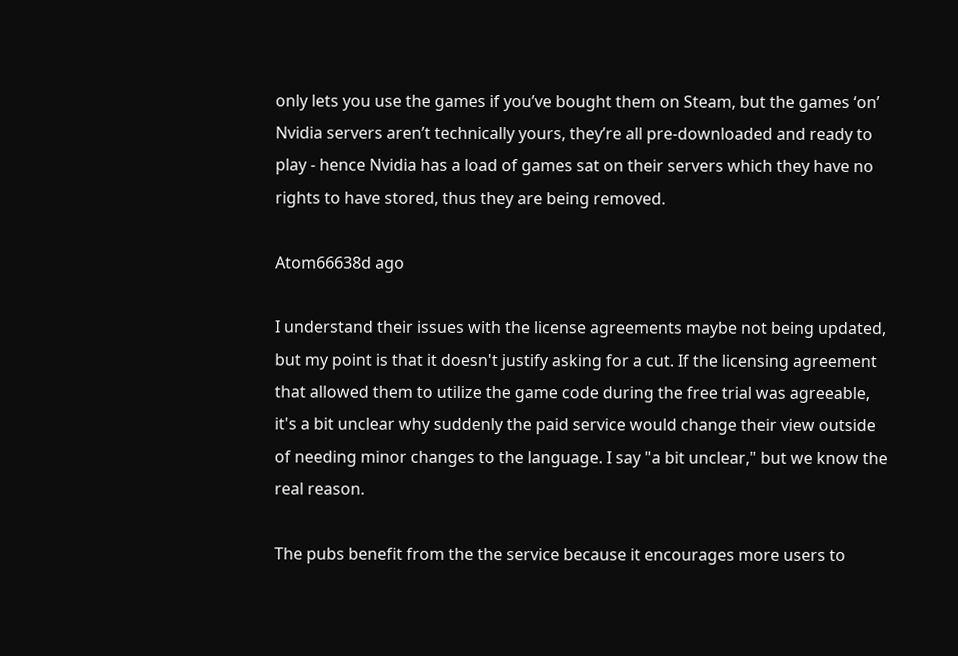only lets you use the games if you’ve bought them on Steam, but the games ‘on’ Nvidia servers aren’t technically yours, they’re all pre-downloaded and ready to play - hence Nvidia has a load of games sat on their servers which they have no rights to have stored, thus they are being removed.

Atom66638d ago

I understand their issues with the license agreements maybe not being updated, but my point is that it doesn't justify asking for a cut. If the licensing agreement that allowed them to utilize the game code during the free trial was agreeable, it's a bit unclear why suddenly the paid service would change their view outside of needing minor changes to the language. I say "a bit unclear," but we know the real reason.

The pubs benefit from the the service because it encourages more users to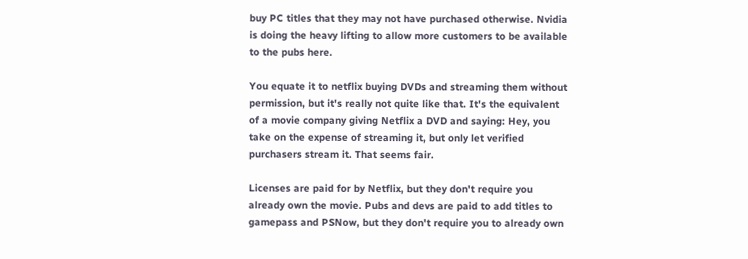buy PC titles that they may not have purchased otherwise. Nvidia is doing the heavy lifting to allow more customers to be available to the pubs here.

You equate it to netflix buying DVDs and streaming them without permission, but it's really not quite like that. It's the equivalent of a movie company giving Netflix a DVD and saying: Hey, you take on the expense of streaming it, but only let verified purchasers stream it. That seems fair.

Licenses are paid for by Netflix, but they don't require you already own the movie. Pubs and devs are paid to add titles to gamepass and PSNow, but they don't require you to already own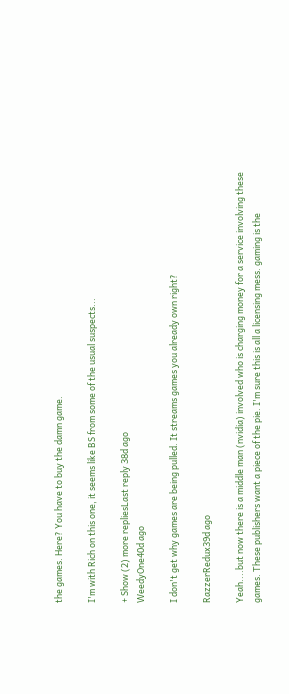the games. Here? You have to buy the damn game.

I'm with Rich on this one, it seems like BS from some of the usual suspects...

+ Show (2) more repliesLast reply 38d ago
WeedyOne40d ago

I don't get why games are being pulled. It streams games you already own right?

RazzerRedux39d ago

Yeah....but now there is a middle man (nvidia) involved who is charging money for a service involving these games. These publishers want a piece of the pie. I'm sure this is all a licensing mess. gaming is the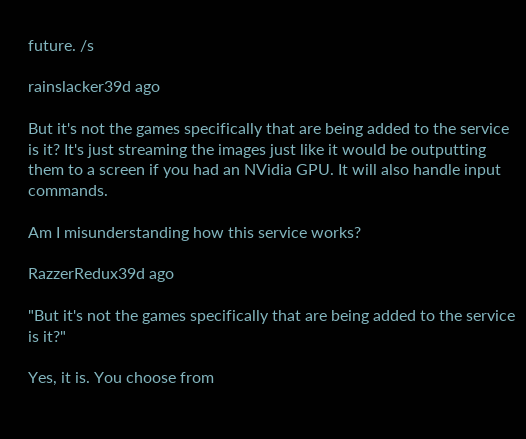future. /s

rainslacker39d ago

But it's not the games specifically that are being added to the service is it? It's just streaming the images just like it would be outputting them to a screen if you had an NVidia GPU. It will also handle input commands.

Am I misunderstanding how this service works?

RazzerRedux39d ago

"But it's not the games specifically that are being added to the service is it?"

Yes, it is. You choose from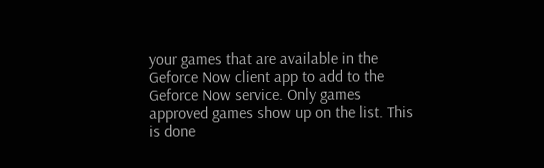your games that are available in the Geforce Now client app to add to the Geforce Now service. Only games approved games show up on the list. This is done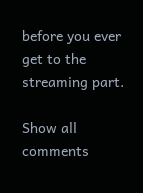before you ever get to the streaming part.

Show all comments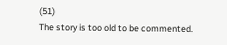(51)
The story is too old to be commented.